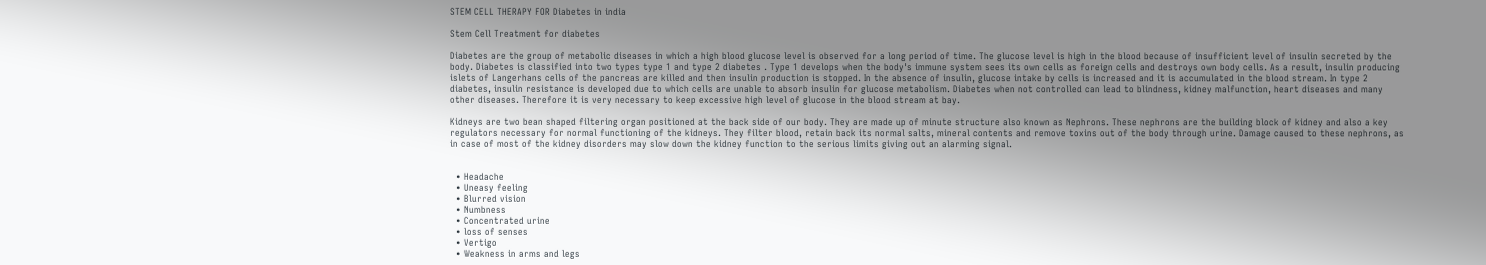STEM CELL THERAPY FOR Diabetes in india

Stem Cell Treatment for diabetes

Diabetes are the group of metabolic diseases in which a high blood glucose level is observed for a long period of time. The glucose level is high in the blood because of insufficient level of insulin secreted by the body. Diabetes is classified into two types type 1 and type 2 diabetes . Type 1 develops when the body's immune system sees its own cells as foreign cells and destroys own body cells. As a result, insulin producing islets of Langerhans cells of the pancreas are killed and then insulin production is stopped. In the absence of insulin, glucose intake by cells is increased and it is accumulated in the blood stream. In type 2 diabetes, insulin resistance is developed due to which cells are unable to absorb insulin for glucose metabolism. Diabetes when not controlled can lead to blindness, kidney malfunction, heart diseases and many other diseases. Therefore it is very necessary to keep excessive high level of glucose in the blood stream at bay.

Kidneys are two bean shaped filtering organ positioned at the back side of our body. They are made up of minute structure also known as Nephrons. These nephrons are the building block of kidney and also a key regulators necessary for normal functioning of the kidneys. They filter blood, retain back its normal salts, mineral contents and remove toxins out of the body through urine. Damage caused to these nephrons, as in case of most of the kidney disorders may slow down the kidney function to the serious limits giving out an alarming signal.


  • Headache
  • Uneasy feeling
  • Blurred vision
  • Numbness
  • Concentrated urine
  • loss of senses
  • Vertigo
  • Weakness in arms and legs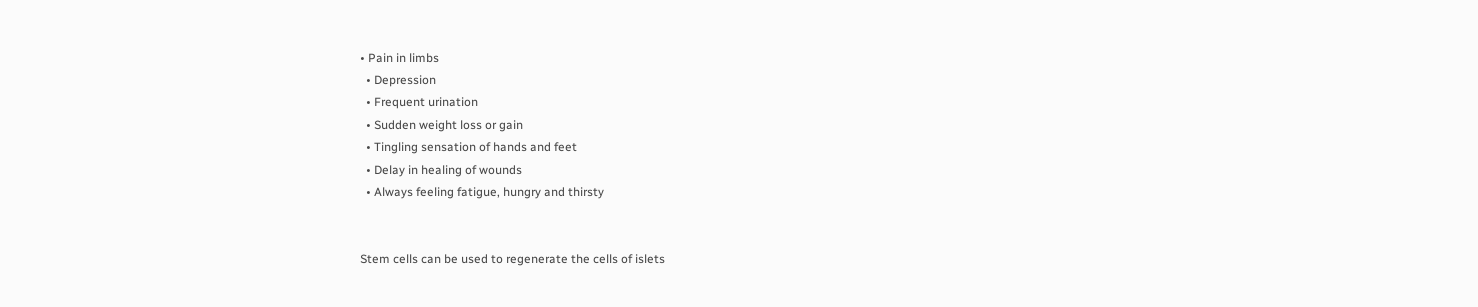• Pain in limbs
  • Depression
  • Frequent urination
  • Sudden weight loss or gain
  • Tingling sensation of hands and feet
  • Delay in healing of wounds
  • Always feeling fatigue, hungry and thirsty


Stem cells can be used to regenerate the cells of islets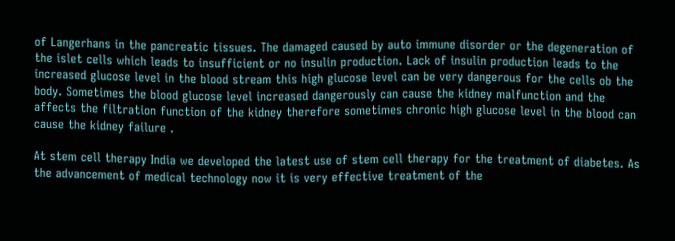of Langerhans in the pancreatic tissues. The damaged caused by auto immune disorder or the degeneration of the islet cells which leads to insufficient or no insulin production. Lack of insulin production leads to the increased glucose level in the blood stream this high glucose level can be very dangerous for the cells ob the body. Sometimes the blood glucose level increased dangerously can cause the kidney malfunction and the affects the filtration function of the kidney therefore sometimes chronic high glucose level in the blood can cause the kidney failure .

At stem cell therapy India we developed the latest use of stem cell therapy for the treatment of diabetes. As the advancement of medical technology now it is very effective treatment of the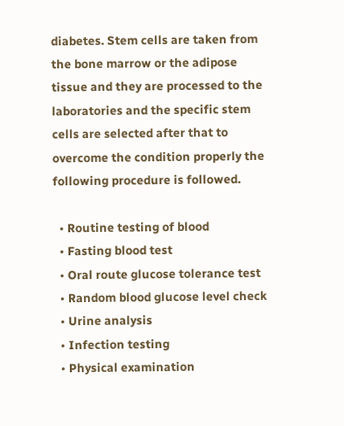diabetes. Stem cells are taken from the bone marrow or the adipose tissue and they are processed to the laboratories and the specific stem cells are selected after that to overcome the condition properly the following procedure is followed.

  • Routine testing of blood
  • Fasting blood test
  • Oral route glucose tolerance test
  • Random blood glucose level check
  • Urine analysis
  • Infection testing
  • Physical examination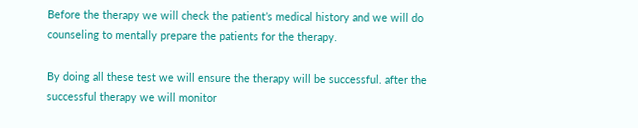Before the therapy we will check the patient’s medical history and we will do counseling to mentally prepare the patients for the therapy.

By doing all these test we will ensure the therapy will be successful. after the successful therapy we will monitor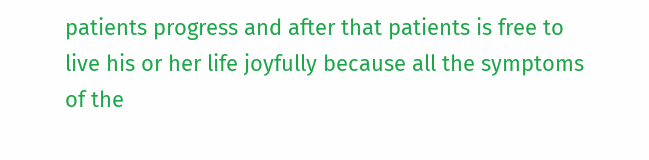patients progress and after that patients is free to live his or her life joyfully because all the symptoms of the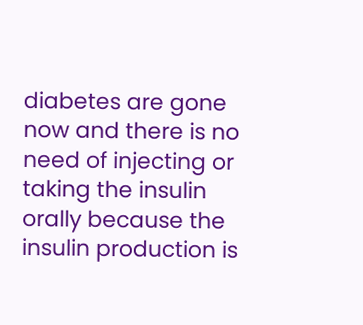diabetes are gone now and there is no need of injecting or taking the insulin orally because the insulin production is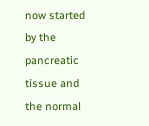now started by the pancreatic tissue and the normal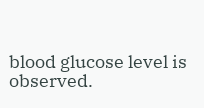blood glucose level is observed.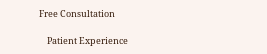Free Consultation

    Patient Experience